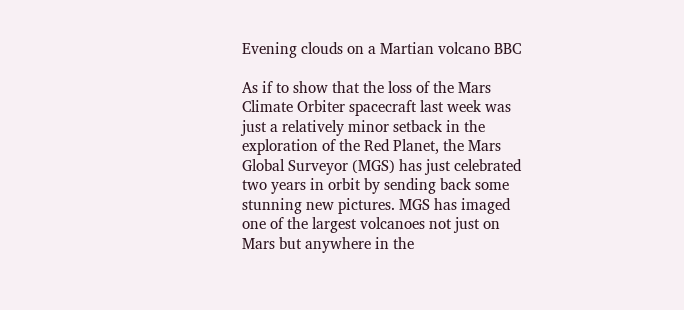Evening clouds on a Martian volcano BBC

As if to show that the loss of the Mars Climate Orbiter spacecraft last week was just a relatively minor setback in the exploration of the Red Planet, the Mars Global Surveyor (MGS) has just celebrated two years in orbit by sending back some stunning new pictures. MGS has imaged one of the largest volcanoes not just on Mars but anywhere in the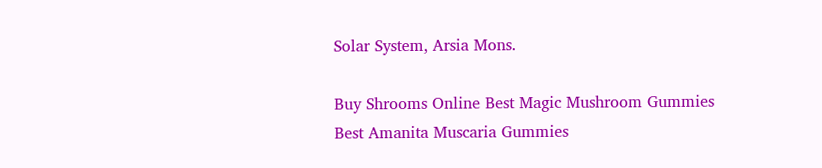Solar System, Arsia Mons.

Buy Shrooms Online Best Magic Mushroom Gummies
Best Amanita Muscaria Gummies